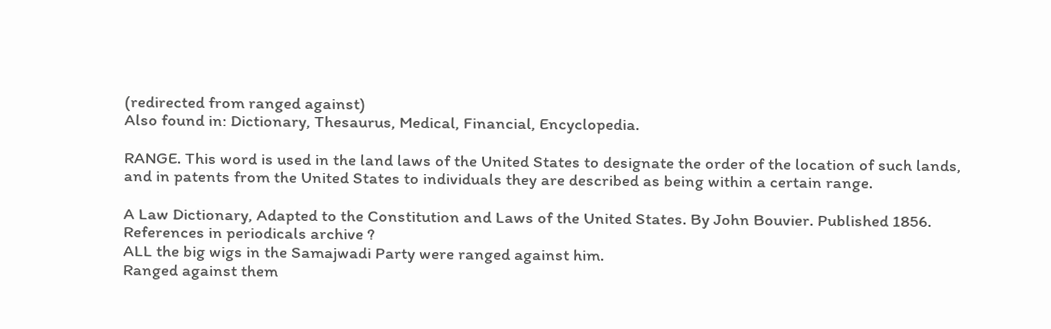(redirected from ranged against)
Also found in: Dictionary, Thesaurus, Medical, Financial, Encyclopedia.

RANGE. This word is used in the land laws of the United States to designate the order of the location of such lands, and in patents from the United States to individuals they are described as being within a certain range.

A Law Dictionary, Adapted to the Constitution and Laws of the United States. By John Bouvier. Published 1856.
References in periodicals archive ?
ALL the big wigs in the Samajwadi Party were ranged against him.
Ranged against them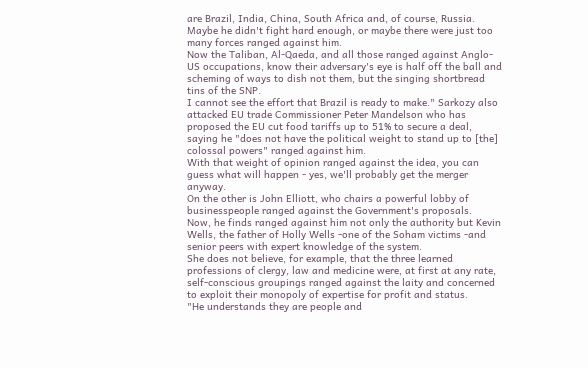are Brazil, India, China, South Africa and, of course, Russia.
Maybe he didn't fight hard enough, or maybe there were just too many forces ranged against him.
Now the Taliban, Al-Qaeda, and all those ranged against Anglo-US occupations, know their adversary's eye is half off the ball and scheming of ways to dish not them, but the singing shortbread tins of the SNP.
I cannot see the effort that Brazil is ready to make." Sarkozy also attacked EU trade Commissioner Peter Mandelson who has proposed the EU cut food tariffs up to 51% to secure a deal, saying he "does not have the political weight to stand up to [the] colossal powers" ranged against him.
With that weight of opinion ranged against the idea, you can guess what will happen - yes, we'll probably get the merger anyway.
On the other is John Elliott, who chairs a powerful lobby of businesspeople ranged against the Government's proposals.
Now, he finds ranged against him not only the authority but Kevin Wells, the father of Holly Wells -one of the Soham victims -and senior peers with expert knowledge of the system.
She does not believe, for example, that the three learned professions of clergy, law and medicine were, at first at any rate, self-conscious groupings ranged against the laity and concerned to exploit their monopoly of expertise for profit and status.
"He understands they are people and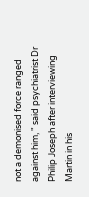not a demonised force ranged against him, " said psychiatrist Dr Philip Joseph after interviewing Martin in his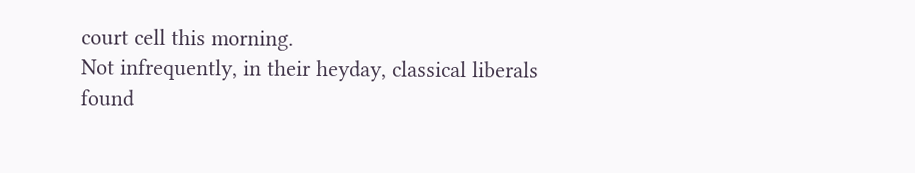court cell this morning.
Not infrequently, in their heyday, classical liberals found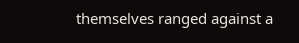themselves ranged against a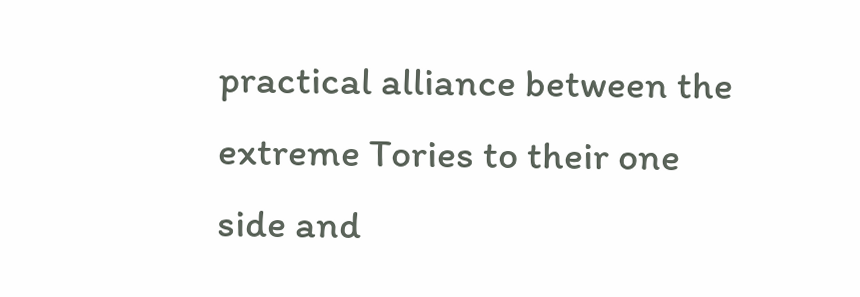practical alliance between the extreme Tories to their one side and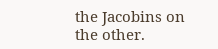the Jacobins on the other.